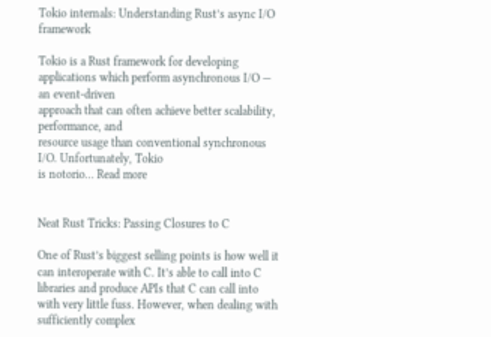Tokio internals: Understanding Rust’s async I/O framework

Tokio is a Rust framework for developing
applications which perform asynchronous I/O — an event-driven
approach that can often achieve better scalability, performance, and
resource usage than conventional synchronous I/O. Unfortunately, Tokio
is notorio… Read more


Neat Rust Tricks: Passing Closures to C

One of Rust’s biggest selling points is how well it can interoperate with C. It’s able to call into C libraries and produce APIs that C can call into with very little fuss. However, when dealing with sufficiently complex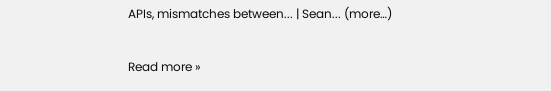APIs, mismatches between... | Sean... (more…)

Read more »